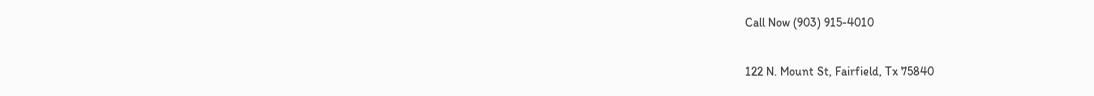Call Now (903) 915-4010

122 N. Mount St, Fairfield, Tx 75840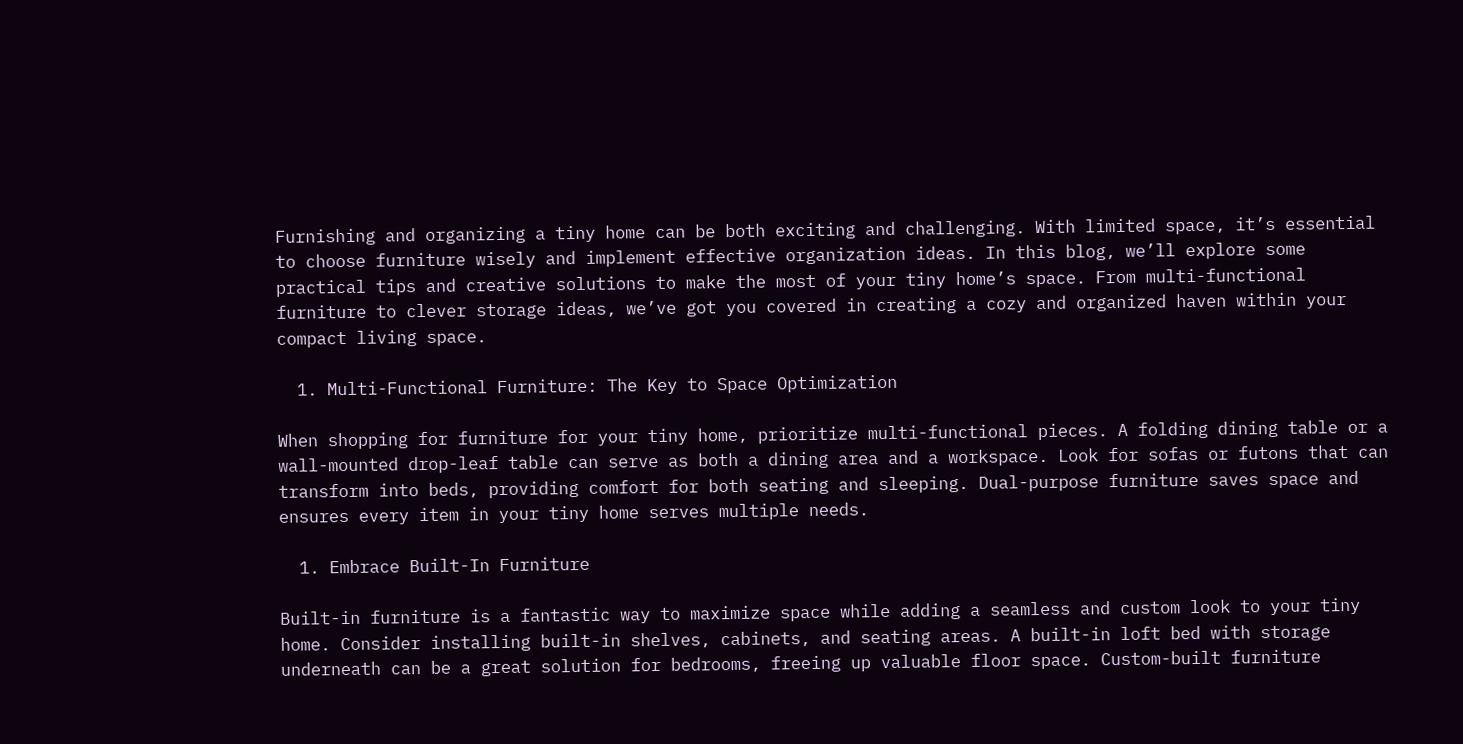Furnishing and organizing a tiny home can be both exciting and challenging. With limited space, it’s essential to choose furniture wisely and implement effective organization ideas. In this blog, we’ll explore some practical tips and creative solutions to make the most of your tiny home’s space. From multi-functional furniture to clever storage ideas, we’ve got you covered in creating a cozy and organized haven within your compact living space.

  1. Multi-Functional Furniture: The Key to Space Optimization

When shopping for furniture for your tiny home, prioritize multi-functional pieces. A folding dining table or a wall-mounted drop-leaf table can serve as both a dining area and a workspace. Look for sofas or futons that can transform into beds, providing comfort for both seating and sleeping. Dual-purpose furniture saves space and ensures every item in your tiny home serves multiple needs.

  1. Embrace Built-In Furniture

Built-in furniture is a fantastic way to maximize space while adding a seamless and custom look to your tiny home. Consider installing built-in shelves, cabinets, and seating areas. A built-in loft bed with storage underneath can be a great solution for bedrooms, freeing up valuable floor space. Custom-built furniture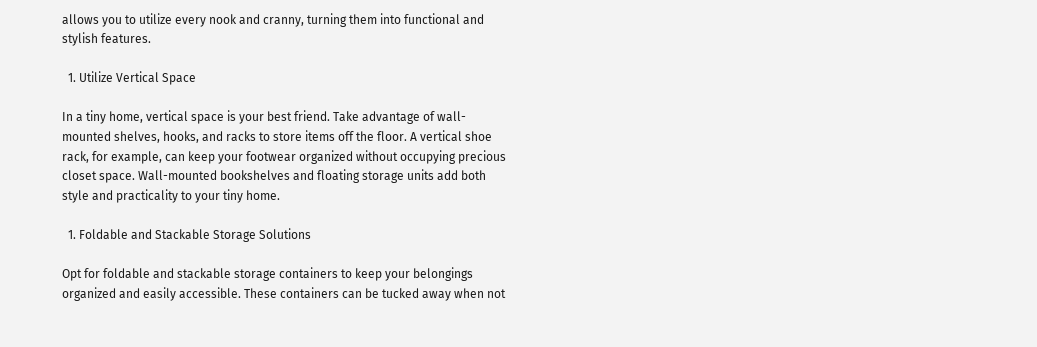allows you to utilize every nook and cranny, turning them into functional and stylish features.

  1. Utilize Vertical Space

In a tiny home, vertical space is your best friend. Take advantage of wall-mounted shelves, hooks, and racks to store items off the floor. A vertical shoe rack, for example, can keep your footwear organized without occupying precious closet space. Wall-mounted bookshelves and floating storage units add both style and practicality to your tiny home.

  1. Foldable and Stackable Storage Solutions

Opt for foldable and stackable storage containers to keep your belongings organized and easily accessible. These containers can be tucked away when not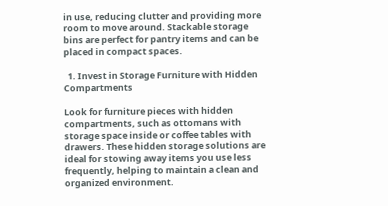in use, reducing clutter and providing more room to move around. Stackable storage bins are perfect for pantry items and can be placed in compact spaces.

  1. Invest in Storage Furniture with Hidden Compartments

Look for furniture pieces with hidden compartments, such as ottomans with storage space inside or coffee tables with drawers. These hidden storage solutions are ideal for stowing away items you use less frequently, helping to maintain a clean and organized environment.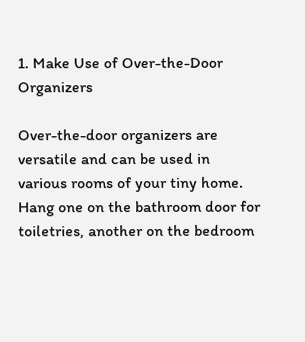1. Make Use of Over-the-Door Organizers

Over-the-door organizers are versatile and can be used in various rooms of your tiny home. Hang one on the bathroom door for toiletries, another on the bedroom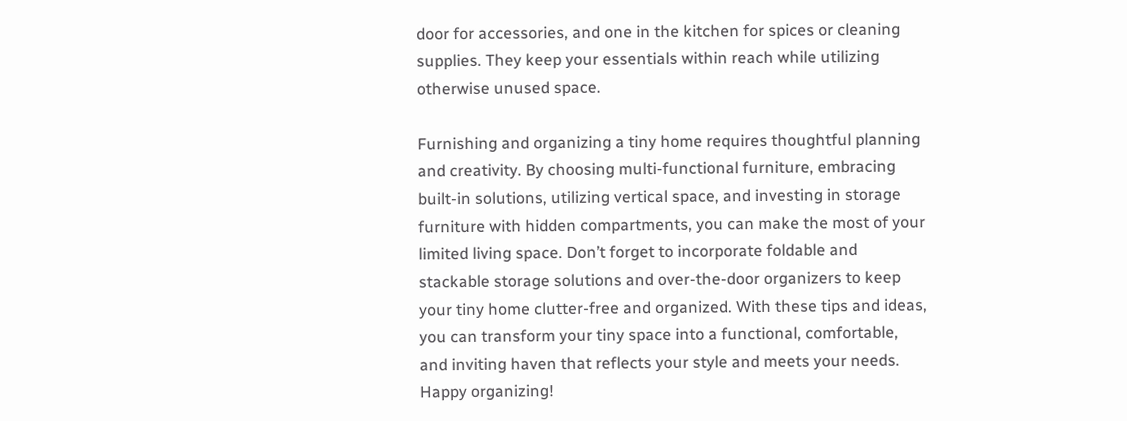door for accessories, and one in the kitchen for spices or cleaning supplies. They keep your essentials within reach while utilizing otherwise unused space.

Furnishing and organizing a tiny home requires thoughtful planning and creativity. By choosing multi-functional furniture, embracing built-in solutions, utilizing vertical space, and investing in storage furniture with hidden compartments, you can make the most of your limited living space. Don’t forget to incorporate foldable and stackable storage solutions and over-the-door organizers to keep your tiny home clutter-free and organized. With these tips and ideas, you can transform your tiny space into a functional, comfortable, and inviting haven that reflects your style and meets your needs. Happy organizing!